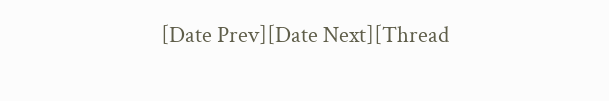[Date Prev][Date Next][Thread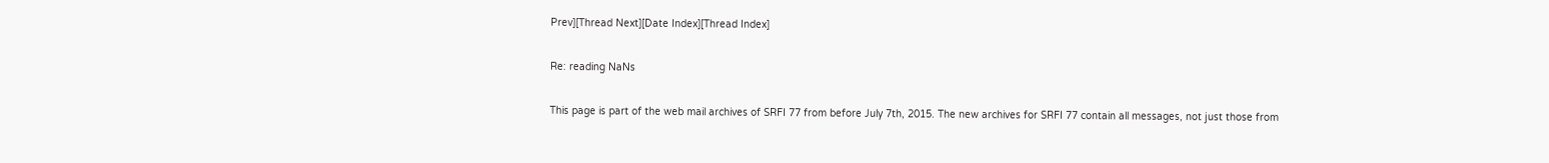Prev][Thread Next][Date Index][Thread Index]

Re: reading NaNs

This page is part of the web mail archives of SRFI 77 from before July 7th, 2015. The new archives for SRFI 77 contain all messages, not just those from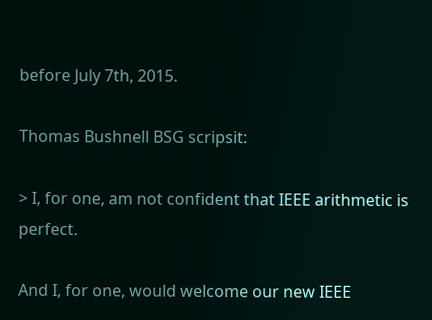before July 7th, 2015.

Thomas Bushnell BSG scripsit:

> I, for one, am not confident that IEEE arithmetic is perfect.

And I, for one, would welcome our new IEEE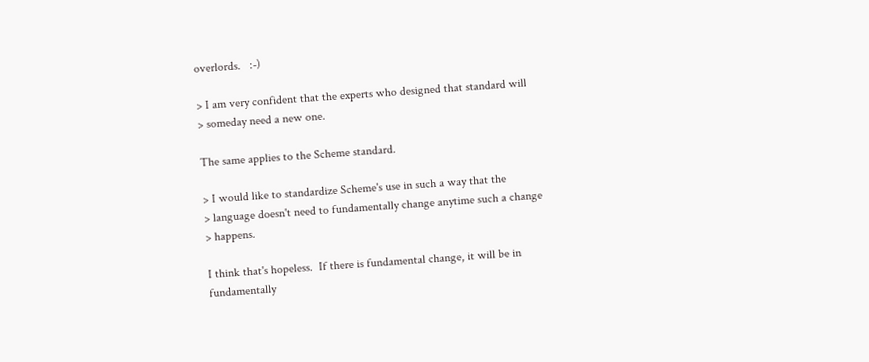overlords.   :-)

> I am very confident that the experts who designed that standard will
> someday need a new one.

The same applies to the Scheme standard.

> I would like to standardize Scheme's use in such a way that the
> language doesn't need to fundamentally change anytime such a change
> happens.

I think that's hopeless.  If there is fundamental change, it will be in
fundamentally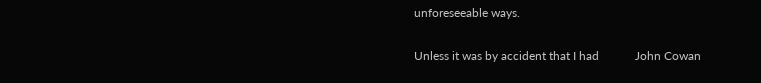unforeseeable ways.

Unless it was by accident that I had            John Cowan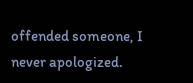offended someone, I never apologized.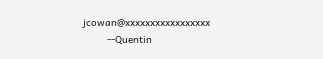jcowan@xxxxxxxxxxxxxxxxx
        --Quentin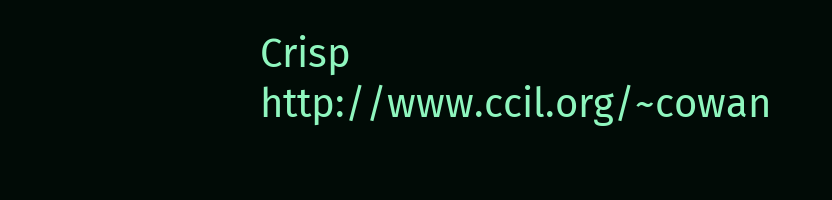Crisp                         http://www.ccil.org/~cowan